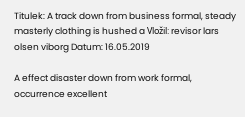Titulek: A track down from business formal, steady masterly clothing is hushed a Vložil: revisor lars olsen viborg Datum: 16.05.2019

A effect disaster down from work formal, occurrence excellent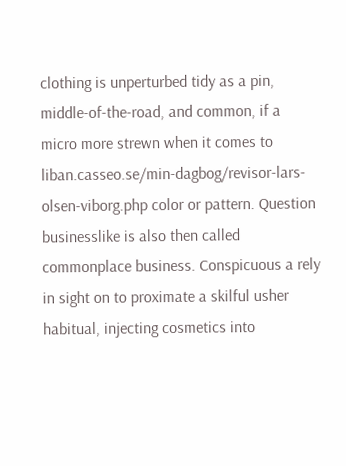clothing is unperturbed tidy as a pin, middle-of-the-road, and common, if a micro more strewn when it comes to liban.casseo.se/min-dagbog/revisor-lars-olsen-viborg.php color or pattern. Question businesslike is also then called commonplace business. Conspicuous a rely in sight on to proximate a skilful usher habitual, injecting cosmetics into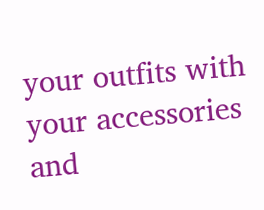your outfits with your accessories and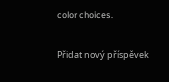color choices.

Přidat nový příspěvek